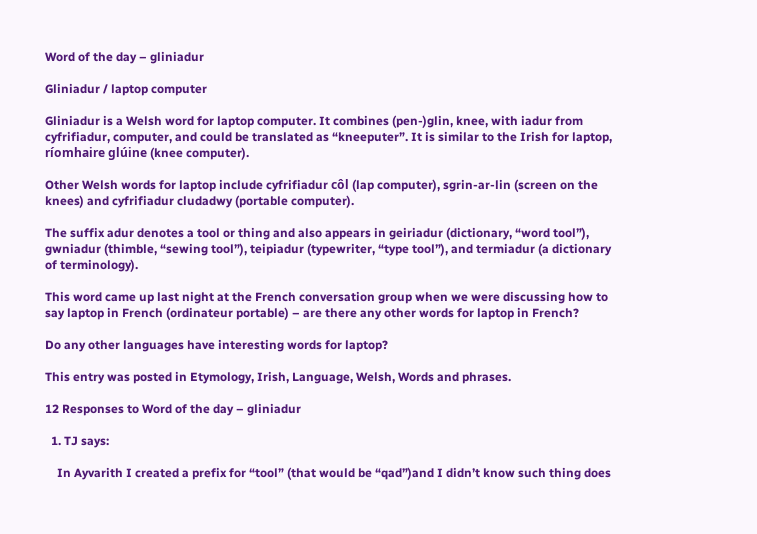Word of the day – gliniadur

Gliniadur / laptop computer

Gliniadur is a Welsh word for laptop computer. It combines (pen-)glin, knee, with iadur from cyfrifiadur, computer, and could be translated as “kneeputer”. It is similar to the Irish for laptop, ríomhaire glúine (knee computer).

Other Welsh words for laptop include cyfrifiadur côl (lap computer), sgrin-ar-lin (screen on the knees) and cyfrifiadur cludadwy (portable computer).

The suffix adur denotes a tool or thing and also appears in geiriadur (dictionary, “word tool”), gwniadur (thimble, “sewing tool”), teipiadur (typewriter, “type tool”), and termiadur (a dictionary of terminology).

This word came up last night at the French conversation group when we were discussing how to say laptop in French (ordinateur portable) – are there any other words for laptop in French?

Do any other languages have interesting words for laptop?

This entry was posted in Etymology, Irish, Language, Welsh, Words and phrases.

12 Responses to Word of the day – gliniadur

  1. TJ says:

    In Ayvarith I created a prefix for “tool” (that would be “qad”)and I didn’t know such thing does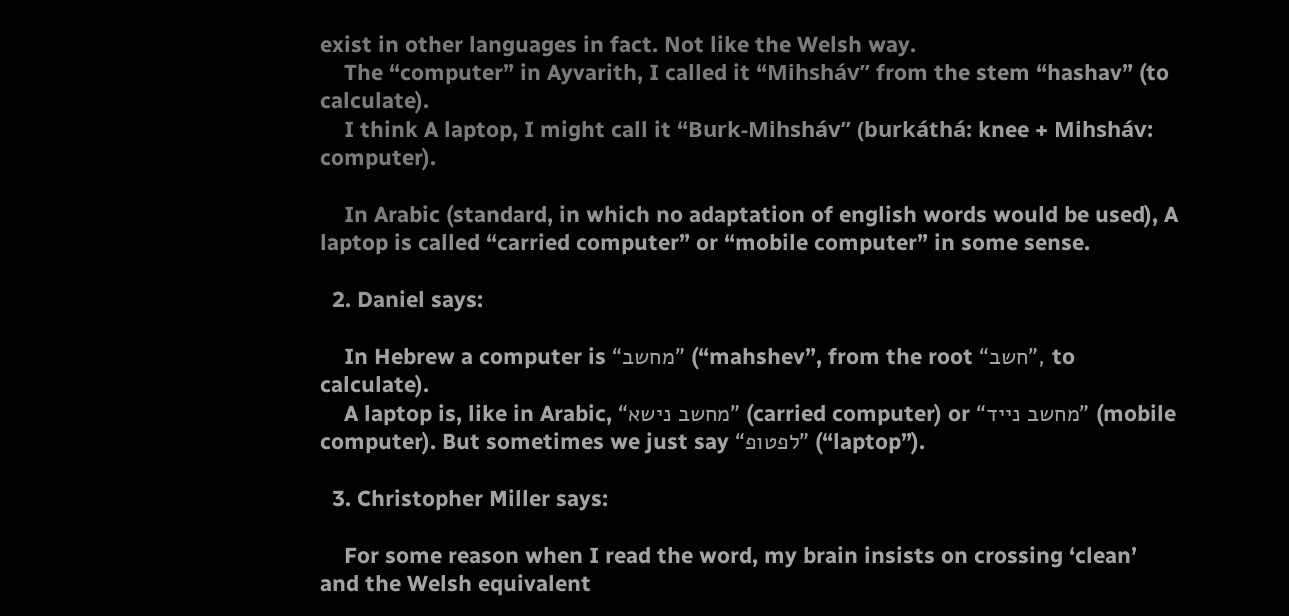exist in other languages in fact. Not like the Welsh way.
    The “computer” in Ayvarith, I called it “Mihsháv” from the stem “hashav” (to calculate).
    I think A laptop, I might call it “Burk-Mihsháv” (burkáthá: knee + Mihsháv: computer).

    In Arabic (standard, in which no adaptation of english words would be used), A laptop is called “carried computer” or “mobile computer” in some sense.

  2. Daniel says:

    In Hebrew a computer is “מחשב” (“mahshev”, from the root “חשב”, to calculate).
    A laptop is, like in Arabic, “מחשב נישא” (carried computer) or “מחשב נייד” (mobile computer). But sometimes we just say “לפטופ” (“laptop”).

  3. Christopher Miller says:

    For some reason when I read the word, my brain insists on crossing ‘clean’ and the Welsh equivalent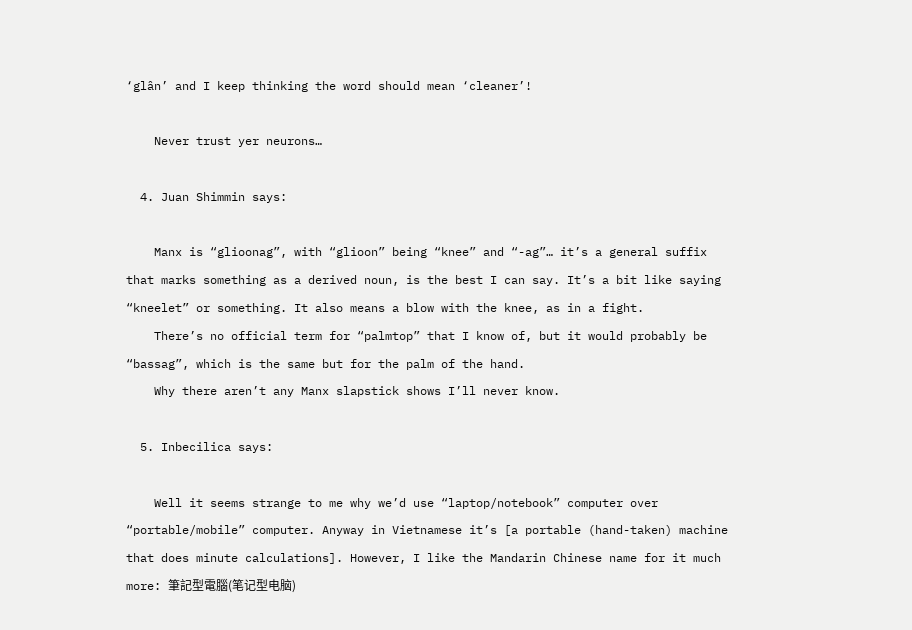‘glân’ and I keep thinking the word should mean ‘cleaner’!

    Never trust yer neurons…

  4. Juan Shimmin says:

    Manx is “glioonag”, with “glioon” being “knee” and “-ag”… it’s a general suffix that marks something as a derived noun, is the best I can say. It’s a bit like saying “kneelet” or something. It also means a blow with the knee, as in a fight.
    There’s no official term for “palmtop” that I know of, but it would probably be “bassag”, which is the same but for the palm of the hand.
    Why there aren’t any Manx slapstick shows I’ll never know.

  5. Inbecilica says:

    Well it seems strange to me why we’d use “laptop/notebook” computer over “portable/mobile” computer. Anyway in Vietnamese it’s [a portable (hand-taken) machine that does minute calculations]. However, I like the Mandarin Chinese name for it much more: 筆記型電腦(笔记型电脑)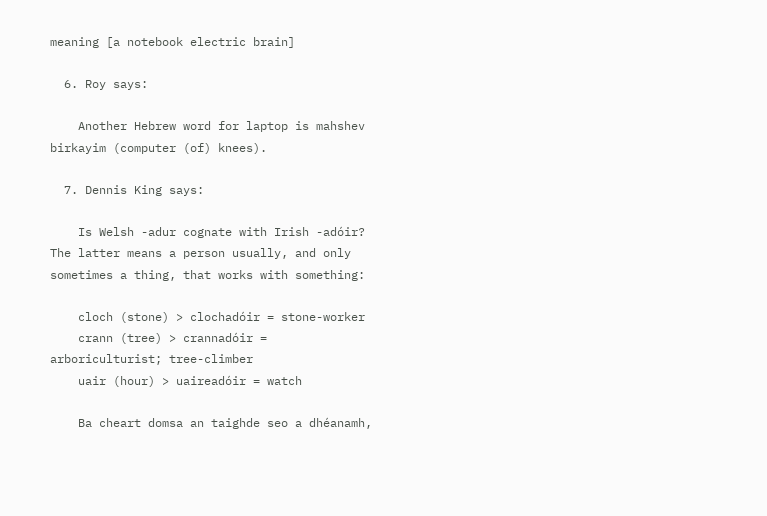meaning [a notebook electric brain]

  6. Roy says:

    Another Hebrew word for laptop is mahshev birkayim (computer (of) knees).

  7. Dennis King says:

    Is Welsh -adur cognate with Irish -adóir? The latter means a person usually, and only sometimes a thing, that works with something:

    cloch (stone) > clochadóir = stone-worker
    crann (tree) > crannadóir = arboriculturist; tree-climber
    uair (hour) > uaireadóir = watch

    Ba cheart domsa an taighde seo a dhéanamh,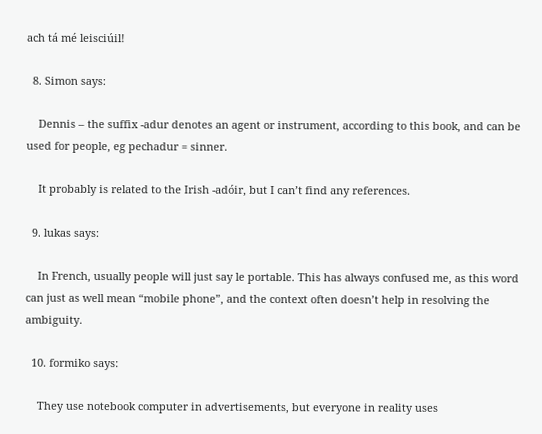ach tá mé leisciúil!

  8. Simon says:

    Dennis – the suffix -adur denotes an agent or instrument, according to this book, and can be used for people, eg pechadur = sinner.

    It probably is related to the Irish -adóir, but I can’t find any references.

  9. lukas says:

    In French, usually people will just say le portable. This has always confused me, as this word can just as well mean “mobile phone”, and the context often doesn’t help in resolving the ambiguity.

  10. formiko says:

    They use notebook computer in advertisements, but everyone in reality uses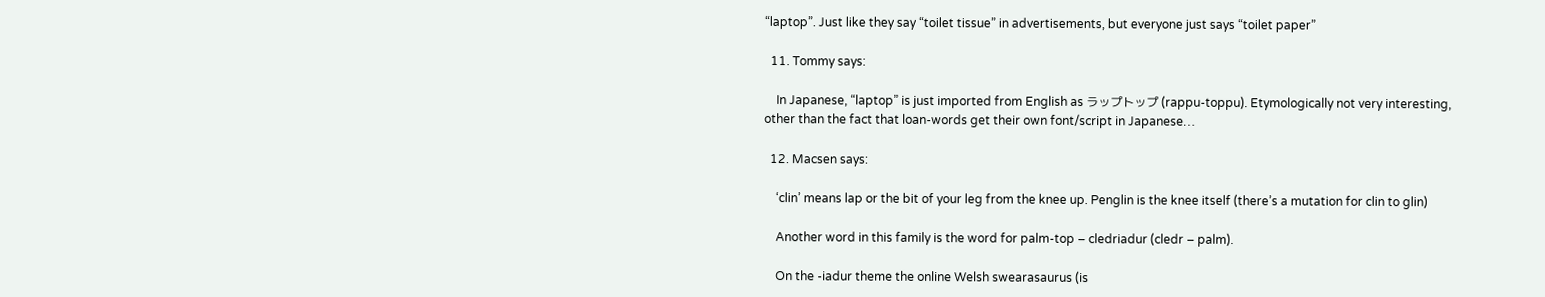“laptop”. Just like they say “toilet tissue” in advertisements, but everyone just says “toilet paper”

  11. Tommy says:

    In Japanese, “laptop” is just imported from English as ラップトップ (rappu-toppu). Etymologically not very interesting, other than the fact that loan-words get their own font/script in Japanese…

  12. Macsen says:

    ‘clin’ means lap or the bit of your leg from the knee up. Penglin is the knee itself (there’s a mutation for clin to glin)

    Another word in this family is the word for palm-top – cledriadur (cledr – palm).

    On the -iadur theme the online Welsh swearasaurus (is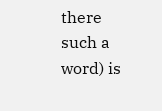there such a word) is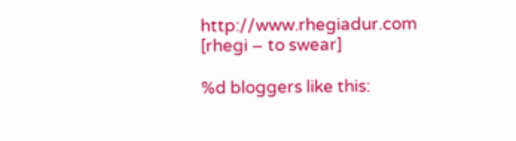http://www.rhegiadur.com [rhegi – to swear]

%d bloggers like this: